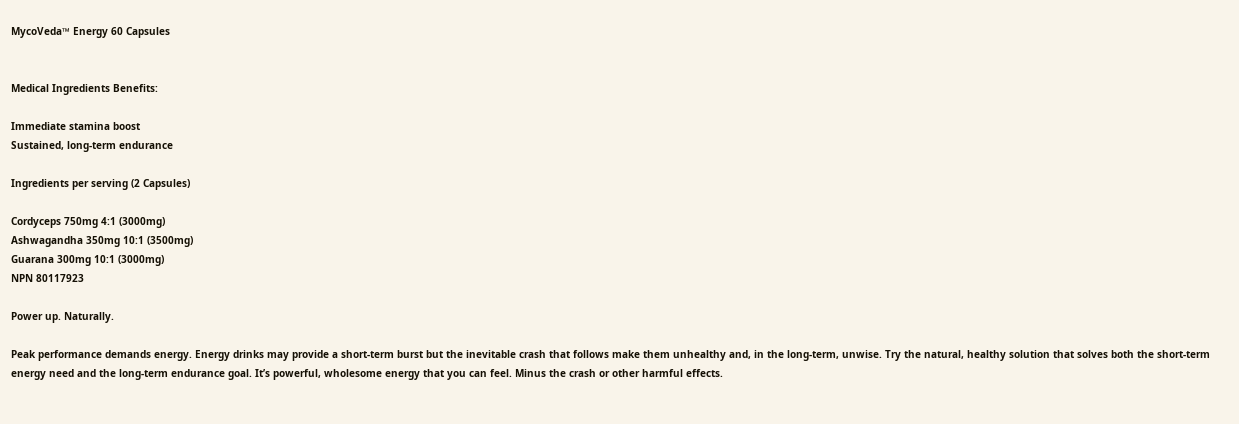MycoVeda™ Energy 60 Capsules


Medical Ingredients Benefits:

Immediate stamina boost
Sustained, long-term endurance

Ingredients per serving (2 Capsules)

Cordyceps 750mg 4:1 (3000mg)
Ashwagandha 350mg 10:1 (3500mg)
Guarana 300mg 10:1 (3000mg)
NPN 80117923

Power up. Naturally.

Peak performance demands energy. Energy drinks may provide a short-term burst but the inevitable crash that follows make them unhealthy and, in the long-term, unwise. Try the natural, healthy solution that solves both the short-term energy need and the long-term endurance goal. It’s powerful, wholesome energy that you can feel. Minus the crash or other harmful effects.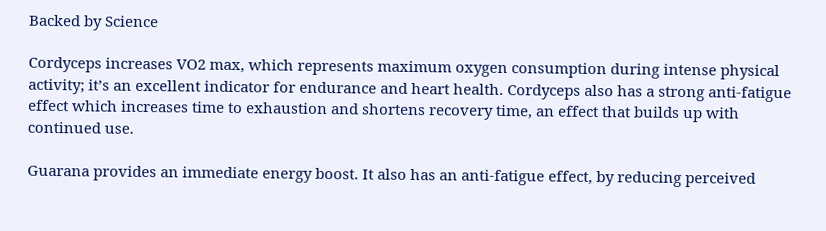Backed by Science

Cordyceps increases VO2 max, which represents maximum oxygen consumption during intense physical activity; it’s an excellent indicator for endurance and heart health. Cordyceps also has a strong anti-fatigue effect which increases time to exhaustion and shortens recovery time, an effect that builds up with continued use.

Guarana provides an immediate energy boost. It also has an anti-fatigue effect, by reducing perceived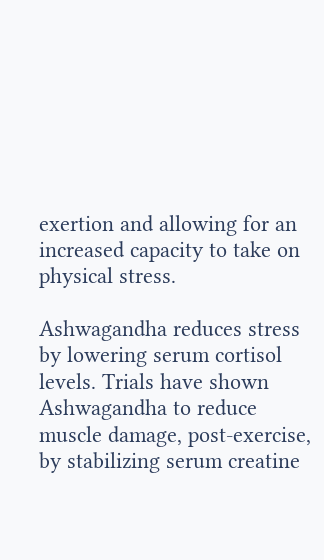exertion and allowing for an increased capacity to take on physical stress.

Ashwagandha reduces stress by lowering serum cortisol levels. Trials have shown Ashwagandha to reduce muscle damage, post-exercise, by stabilizing serum creatine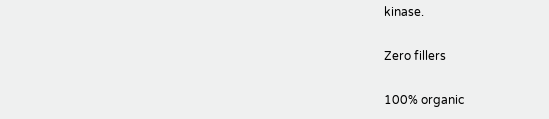kinase.

Zero fillers

100% organic